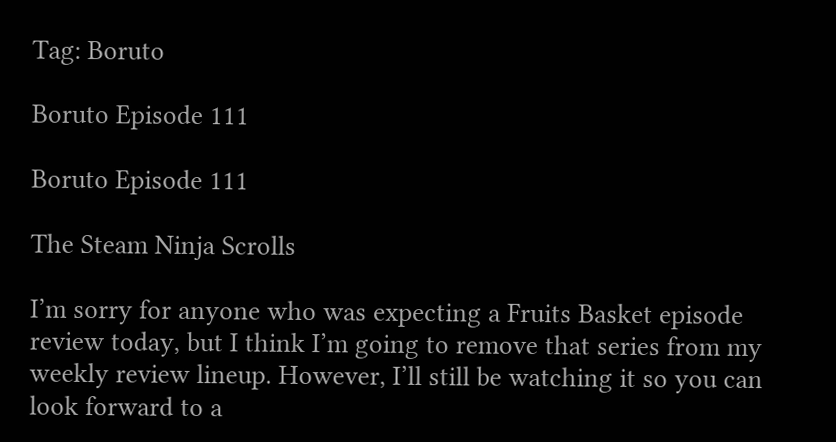Tag: Boruto

Boruto Episode 111

Boruto Episode 111

The Steam Ninja Scrolls

I’m sorry for anyone who was expecting a Fruits Basket episode review today, but I think I’m going to remove that series from my weekly review lineup. However, I’ll still be watching it so you can look forward to a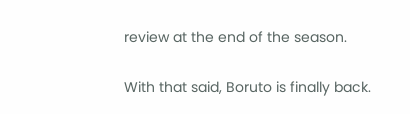review at the end of the season.

With that said, Boruto is finally back.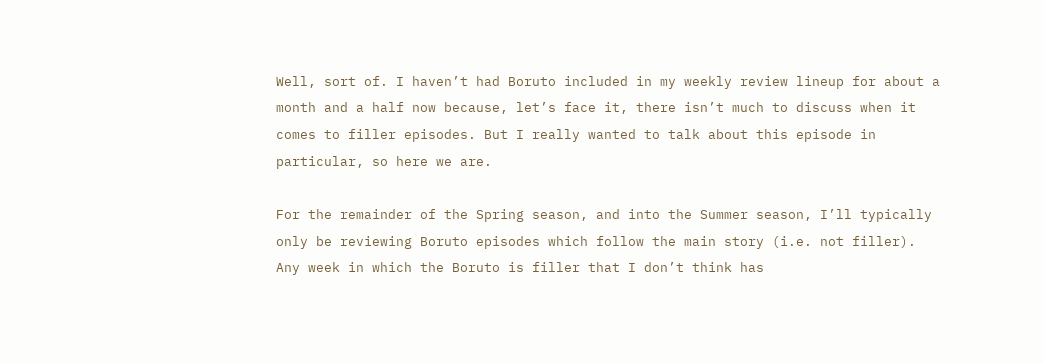Well, sort of. I haven’t had Boruto included in my weekly review lineup for about a month and a half now because, let’s face it, there isn’t much to discuss when it comes to filler episodes. But I really wanted to talk about this episode in particular, so here we are.

For the remainder of the Spring season, and into the Summer season, I’ll typically only be reviewing Boruto episodes which follow the main story (i.e. not filler). Any week in which the Boruto is filler that I don’t think has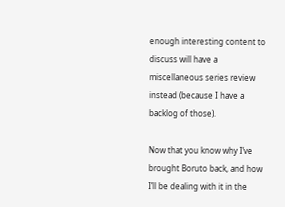enough interesting content to discuss will have a miscellaneous series review instead (because I have a backlog of those).

Now that you know why I’ve brought Boruto back, and how I’ll be dealing with it in the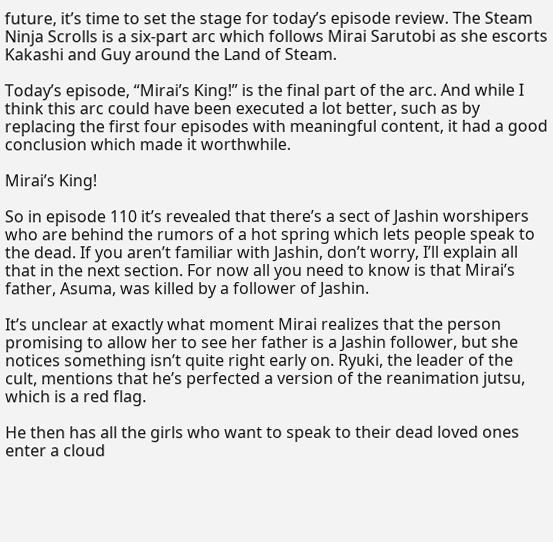future, it’s time to set the stage for today’s episode review. The Steam Ninja Scrolls is a six-part arc which follows Mirai Sarutobi as she escorts Kakashi and Guy around the Land of Steam.

Today’s episode, “Mirai’s King!” is the final part of the arc. And while I think this arc could have been executed a lot better, such as by replacing the first four episodes with meaningful content, it had a good conclusion which made it worthwhile.

Mirai’s King!

So in episode 110 it’s revealed that there’s a sect of Jashin worshipers who are behind the rumors of a hot spring which lets people speak to the dead. If you aren’t familiar with Jashin, don’t worry, I’ll explain all that in the next section. For now all you need to know is that Mirai’s father, Asuma, was killed by a follower of Jashin.

It’s unclear at exactly what moment Mirai realizes that the person promising to allow her to see her father is a Jashin follower, but she notices something isn’t quite right early on. Ryuki, the leader of the cult, mentions that he’s perfected a version of the reanimation jutsu, which is a red flag.

He then has all the girls who want to speak to their dead loved ones enter a cloud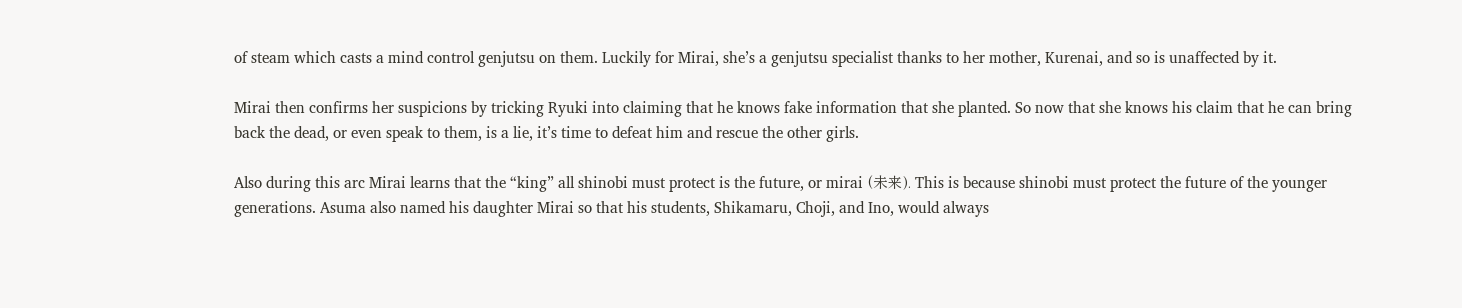of steam which casts a mind control genjutsu on them. Luckily for Mirai, she’s a genjutsu specialist thanks to her mother, Kurenai, and so is unaffected by it.

Mirai then confirms her suspicions by tricking Ryuki into claiming that he knows fake information that she planted. So now that she knows his claim that he can bring back the dead, or even speak to them, is a lie, it’s time to defeat him and rescue the other girls.

Also during this arc Mirai learns that the “king” all shinobi must protect is the future, or mirai (未来). This is because shinobi must protect the future of the younger generations. Asuma also named his daughter Mirai so that his students, Shikamaru, Choji, and Ino, would always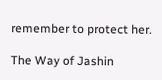remember to protect her.

The Way of Jashin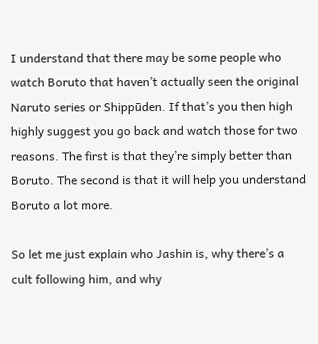I understand that there may be some people who watch Boruto that haven’t actually seen the original Naruto series or Shippūden. If that’s you then high highly suggest you go back and watch those for two reasons. The first is that they’re simply better than Boruto. The second is that it will help you understand Boruto a lot more.

So let me just explain who Jashin is, why there’s a cult following him, and why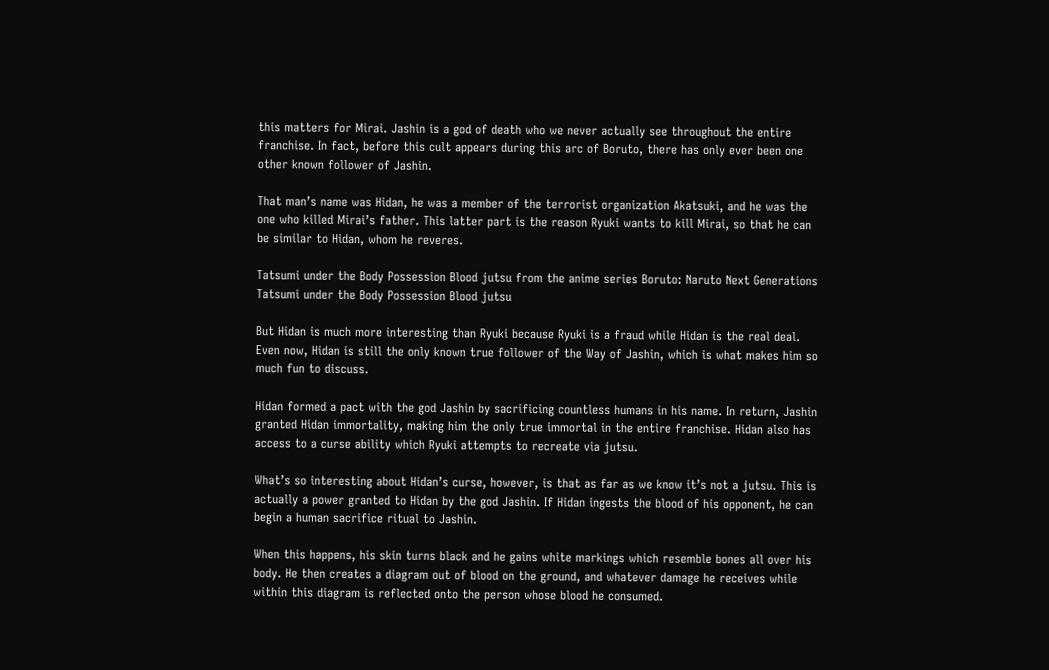this matters for Mirai. Jashin is a god of death who we never actually see throughout the entire franchise. In fact, before this cult appears during this arc of Boruto, there has only ever been one other known follower of Jashin.

That man’s name was Hidan, he was a member of the terrorist organization Akatsuki, and he was the one who killed Mirai’s father. This latter part is the reason Ryuki wants to kill Mirai, so that he can be similar to Hidan, whom he reveres.

Tatsumi under the Body Possession Blood jutsu from the anime series Boruto: Naruto Next Generations
Tatsumi under the Body Possession Blood jutsu

But Hidan is much more interesting than Ryuki because Ryuki is a fraud while Hidan is the real deal. Even now, Hidan is still the only known true follower of the Way of Jashin, which is what makes him so much fun to discuss.

Hidan formed a pact with the god Jashin by sacrificing countless humans in his name. In return, Jashin granted Hidan immortality, making him the only true immortal in the entire franchise. Hidan also has access to a curse ability which Ryuki attempts to recreate via jutsu.

What’s so interesting about Hidan’s curse, however, is that as far as we know it’s not a jutsu. This is actually a power granted to Hidan by the god Jashin. If Hidan ingests the blood of his opponent, he can begin a human sacrifice ritual to Jashin.

When this happens, his skin turns black and he gains white markings which resemble bones all over his body. He then creates a diagram out of blood on the ground, and whatever damage he receives while within this diagram is reflected onto the person whose blood he consumed.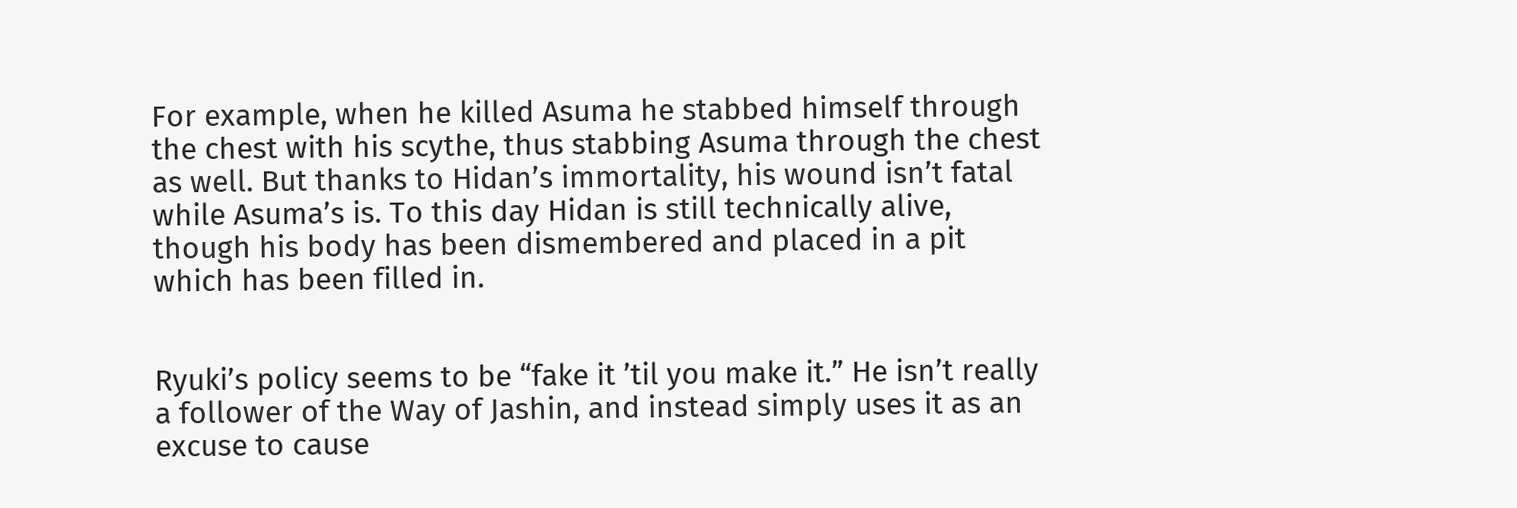For example, when he killed Asuma he stabbed himself through the chest with his scythe, thus stabbing Asuma through the chest as well. But thanks to Hidan’s immortality, his wound isn’t fatal while Asuma’s is. To this day Hidan is still technically alive, though his body has been dismembered and placed in a pit which has been filled in.


Ryuki’s policy seems to be “fake it ’til you make it.” He isn’t really a follower of the Way of Jashin, and instead simply uses it as an excuse to cause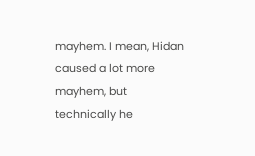mayhem. I mean, Hidan caused a lot more mayhem, but technically he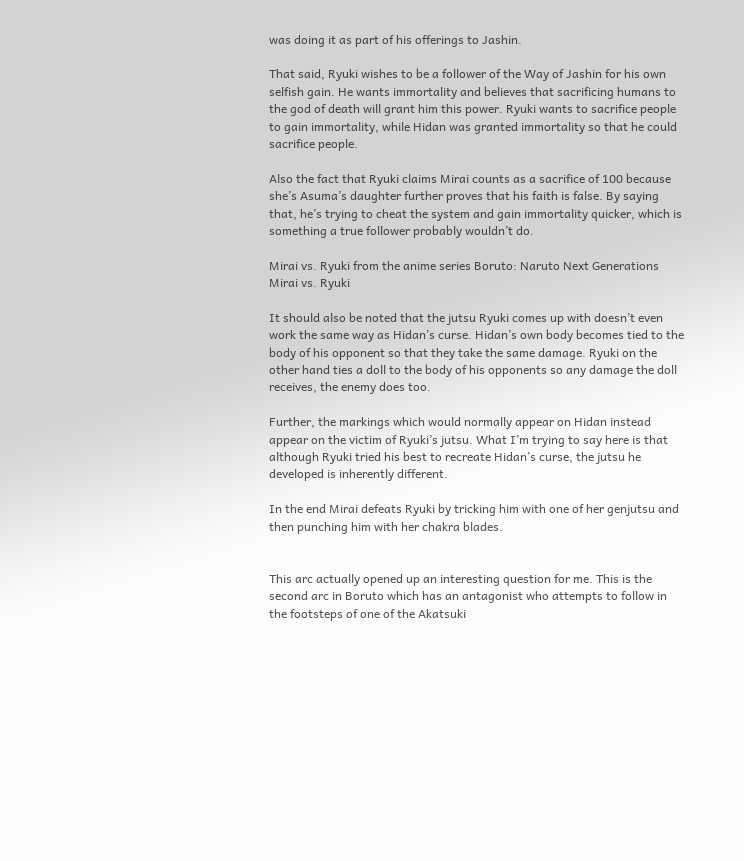was doing it as part of his offerings to Jashin.

That said, Ryuki wishes to be a follower of the Way of Jashin for his own selfish gain. He wants immortality and believes that sacrificing humans to the god of death will grant him this power. Ryuki wants to sacrifice people to gain immortality, while Hidan was granted immortality so that he could sacrifice people.

Also the fact that Ryuki claims Mirai counts as a sacrifice of 100 because she’s Asuma’s daughter further proves that his faith is false. By saying that, he’s trying to cheat the system and gain immortality quicker, which is something a true follower probably wouldn’t do.

Mirai vs. Ryuki from the anime series Boruto: Naruto Next Generations
Mirai vs. Ryuki

It should also be noted that the jutsu Ryuki comes up with doesn’t even work the same way as Hidan’s curse. Hidan’s own body becomes tied to the body of his opponent so that they take the same damage. Ryuki on the other hand ties a doll to the body of his opponents so any damage the doll receives, the enemy does too.

Further, the markings which would normally appear on Hidan instead appear on the victim of Ryuki’s jutsu. What I’m trying to say here is that although Ryuki tried his best to recreate Hidan’s curse, the jutsu he developed is inherently different.

In the end Mirai defeats Ryuki by tricking him with one of her genjutsu and then punching him with her chakra blades.


This arc actually opened up an interesting question for me. This is the second arc in Boruto which has an antagonist who attempts to follow in the footsteps of one of the Akatsuki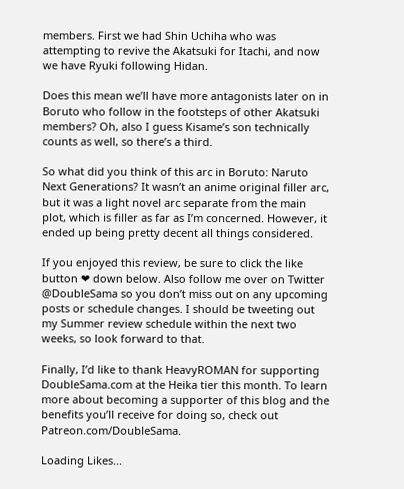members. First we had Shin Uchiha who was attempting to revive the Akatsuki for Itachi, and now we have Ryuki following Hidan.

Does this mean we’ll have more antagonists later on in Boruto who follow in the footsteps of other Akatsuki members? Oh, also I guess Kisame’s son technically counts as well, so there’s a third.

So what did you think of this arc in Boruto: Naruto Next Generations? It wasn’t an anime original filler arc, but it was a light novel arc separate from the main plot, which is filler as far as I’m concerned. However, it ended up being pretty decent all things considered.

If you enjoyed this review, be sure to click the like button ❤ down below. Also follow me over on Twitter @DoubleSama so you don’t miss out on any upcoming posts or schedule changes. I should be tweeting out my Summer review schedule within the next two weeks, so look forward to that.

Finally, I’d like to thank HeavyROMAN for supporting DoubleSama.com at the Heika tier this month. To learn more about becoming a supporter of this blog and the benefits you’ll receive for doing so, check out Patreon.com/DoubleSama.

Loading Likes...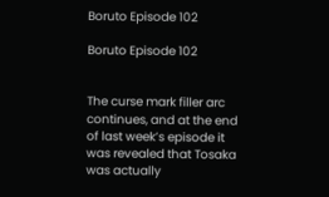Boruto Episode 102

Boruto Episode 102


The curse mark filler arc continues, and at the end of last week’s episode it was revealed that Tosaka was actually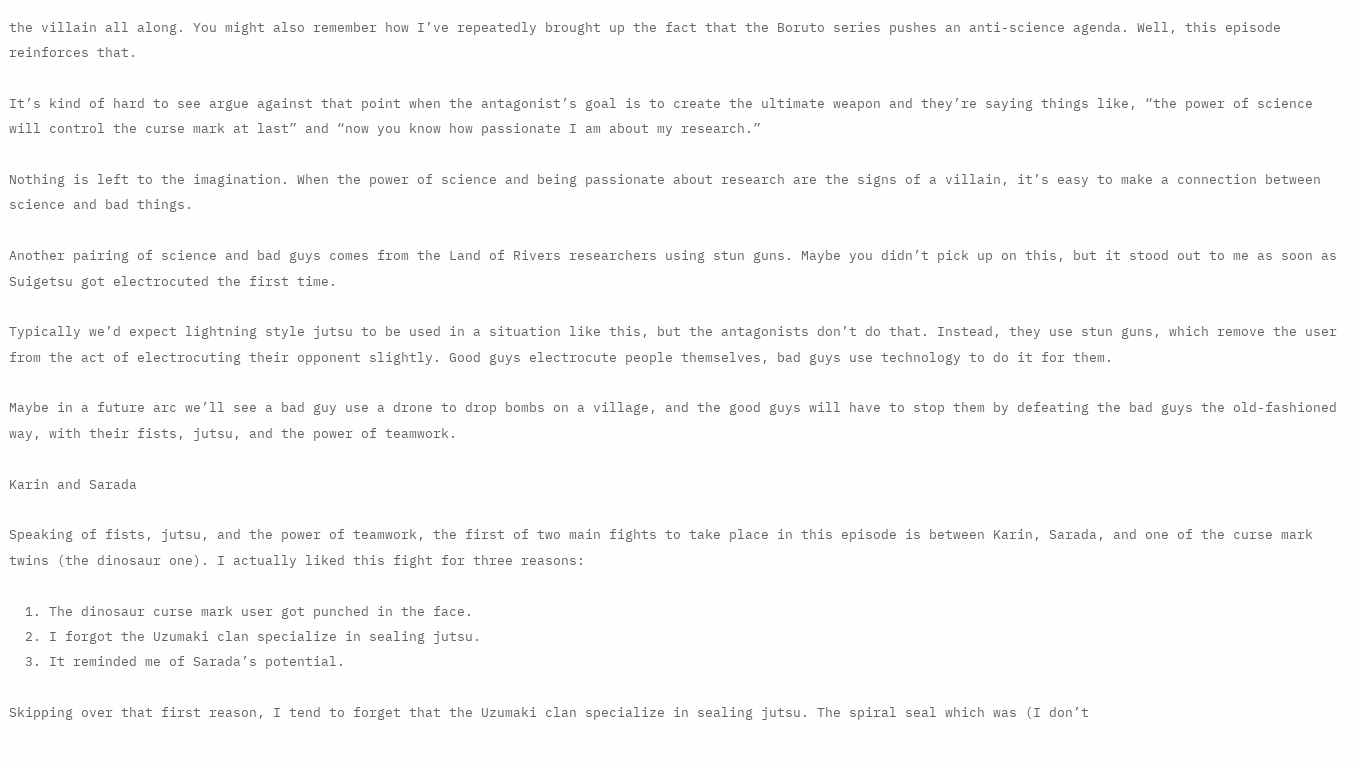the villain all along. You might also remember how I’ve repeatedly brought up the fact that the Boruto series pushes an anti-science agenda. Well, this episode reinforces that.

It’s kind of hard to see argue against that point when the antagonist’s goal is to create the ultimate weapon and they’re saying things like, “the power of science will control the curse mark at last” and “now you know how passionate I am about my research.”

Nothing is left to the imagination. When the power of science and being passionate about research are the signs of a villain, it’s easy to make a connection between science and bad things.

Another pairing of science and bad guys comes from the Land of Rivers researchers using stun guns. Maybe you didn’t pick up on this, but it stood out to me as soon as Suigetsu got electrocuted the first time.

Typically we’d expect lightning style jutsu to be used in a situation like this, but the antagonists don’t do that. Instead, they use stun guns, which remove the user from the act of electrocuting their opponent slightly. Good guys electrocute people themselves, bad guys use technology to do it for them.

Maybe in a future arc we’ll see a bad guy use a drone to drop bombs on a village, and the good guys will have to stop them by defeating the bad guys the old-fashioned way, with their fists, jutsu, and the power of teamwork.

Karin and Sarada

Speaking of fists, jutsu, and the power of teamwork, the first of two main fights to take place in this episode is between Karin, Sarada, and one of the curse mark twins (the dinosaur one). I actually liked this fight for three reasons:

  1. The dinosaur curse mark user got punched in the face.
  2. I forgot the Uzumaki clan specialize in sealing jutsu.
  3. It reminded me of Sarada’s potential.

Skipping over that first reason, I tend to forget that the Uzumaki clan specialize in sealing jutsu. The spiral seal which was (I don’t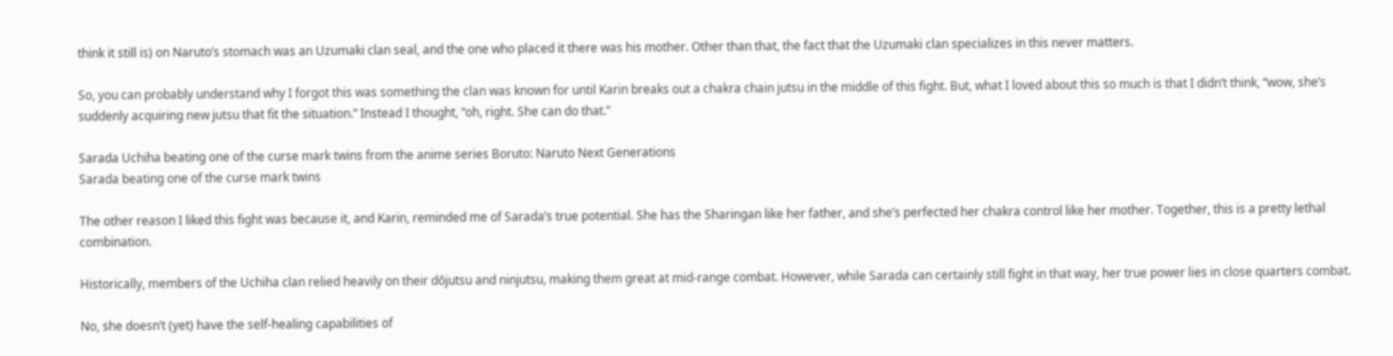think it still is) on Naruto’s stomach was an Uzumaki clan seal, and the one who placed it there was his mother. Other than that, the fact that the Uzumaki clan specializes in this never matters.

So, you can probably understand why I forgot this was something the clan was known for until Karin breaks out a chakra chain jutsu in the middle of this fight. But, what I loved about this so much is that I didn’t think, “wow, she’s suddenly acquiring new jutsu that fit the situation.” Instead I thought, “oh, right. She can do that.”

Sarada Uchiha beating one of the curse mark twins from the anime series Boruto: Naruto Next Generations
Sarada beating one of the curse mark twins

The other reason I liked this fight was because it, and Karin, reminded me of Sarada’s true potential. She has the Sharingan like her father, and she’s perfected her chakra control like her mother. Together, this is a pretty lethal combination.

Historically, members of the Uchiha clan relied heavily on their dōjutsu and ninjutsu, making them great at mid-range combat. However, while Sarada can certainly still fight in that way, her true power lies in close quarters combat.

No, she doesn’t (yet) have the self-healing capabilities of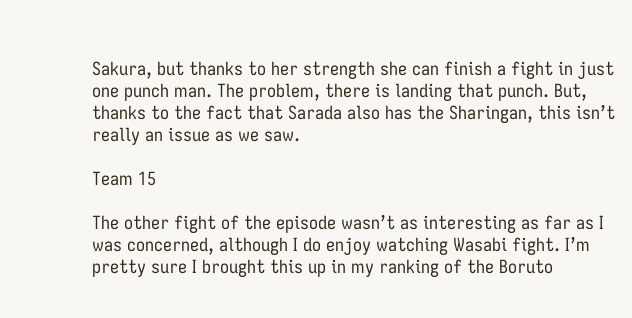Sakura, but thanks to her strength she can finish a fight in just one punch man. The problem, there is landing that punch. But, thanks to the fact that Sarada also has the Sharingan, this isn’t really an issue as we saw.

Team 15

The other fight of the episode wasn’t as interesting as far as I was concerned, although I do enjoy watching Wasabi fight. I’m pretty sure I brought this up in my ranking of the Boruto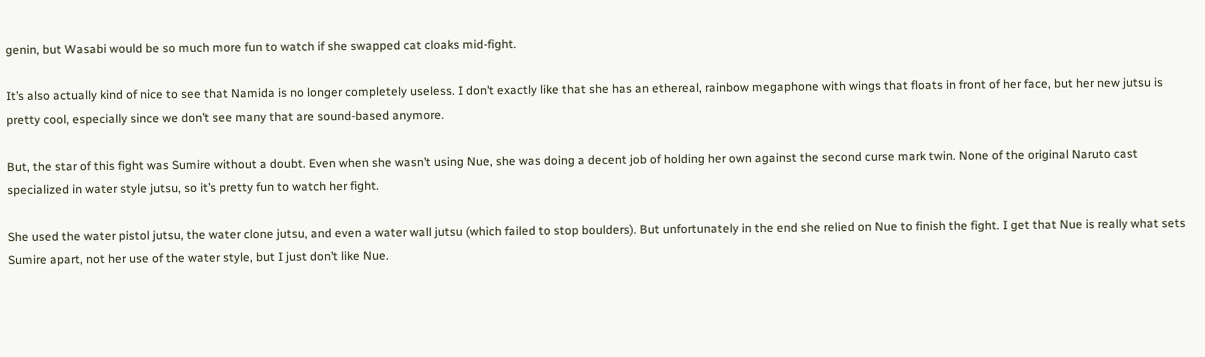genin, but Wasabi would be so much more fun to watch if she swapped cat cloaks mid-fight.

It’s also actually kind of nice to see that Namida is no longer completely useless. I don’t exactly like that she has an ethereal, rainbow megaphone with wings that floats in front of her face, but her new jutsu is pretty cool, especially since we don’t see many that are sound-based anymore.

But, the star of this fight was Sumire without a doubt. Even when she wasn’t using Nue, she was doing a decent job of holding her own against the second curse mark twin. None of the original Naruto cast specialized in water style jutsu, so it’s pretty fun to watch her fight.

She used the water pistol jutsu, the water clone jutsu, and even a water wall jutsu (which failed to stop boulders). But unfortunately in the end she relied on Nue to finish the fight. I get that Nue is really what sets Sumire apart, not her use of the water style, but I just don’t like Nue.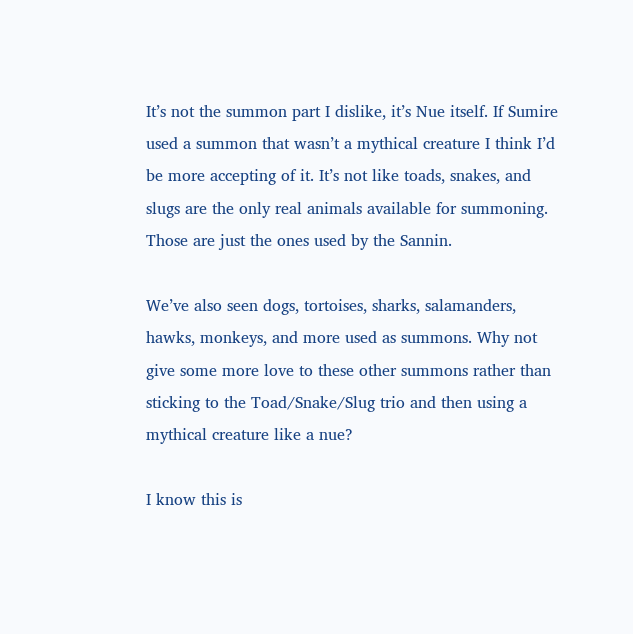It’s not the summon part I dislike, it’s Nue itself. If Sumire used a summon that wasn’t a mythical creature I think I’d be more accepting of it. It’s not like toads, snakes, and slugs are the only real animals available for summoning. Those are just the ones used by the Sannin.

We’ve also seen dogs, tortoises, sharks, salamanders, hawks, monkeys, and more used as summons. Why not give some more love to these other summons rather than sticking to the Toad/Snake/Slug trio and then using a mythical creature like a nue?

I know this is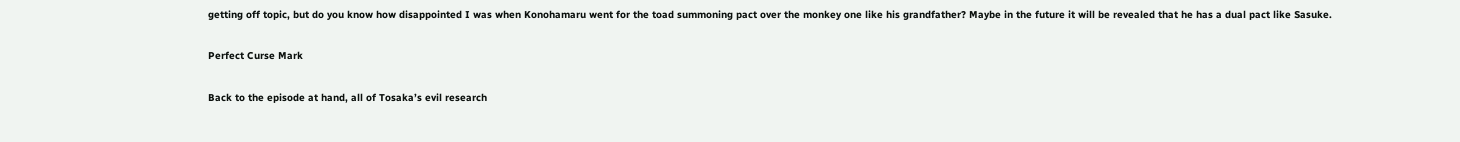getting off topic, but do you know how disappointed I was when Konohamaru went for the toad summoning pact over the monkey one like his grandfather? Maybe in the future it will be revealed that he has a dual pact like Sasuke.

Perfect Curse Mark

Back to the episode at hand, all of Tosaka’s evil research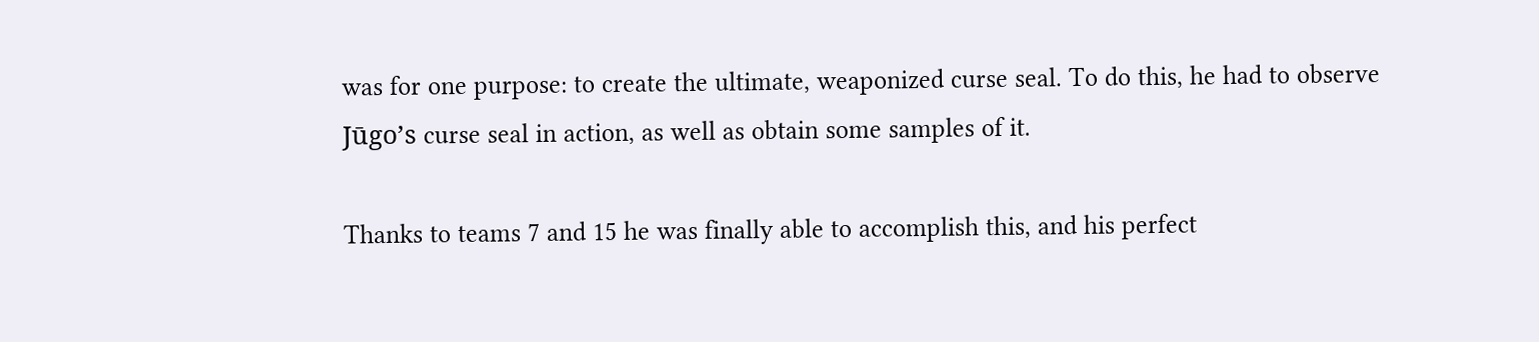was for one purpose: to create the ultimate, weaponized curse seal. To do this, he had to observe Jūgo’s curse seal in action, as well as obtain some samples of it.

Thanks to teams 7 and 15 he was finally able to accomplish this, and his perfect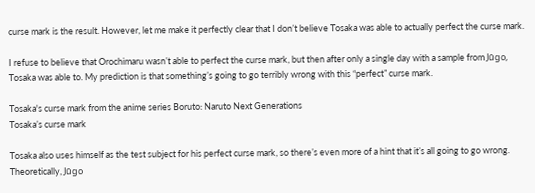curse mark is the result. However, let me make it perfectly clear that I don’t believe Tosaka was able to actually perfect the curse mark.

I refuse to believe that Orochimaru wasn’t able to perfect the curse mark, but then after only a single day with a sample from Jūgo, Tosaka was able to. My prediction is that something’s going to go terribly wrong with this “perfect” curse mark.

Tosaka's curse mark from the anime series Boruto: Naruto Next Generations
Tosaka’s curse mark

Tosaka also uses himself as the test subject for his perfect curse mark, so there’s even more of a hint that it’s all going to go wrong. Theoretically, Jūgo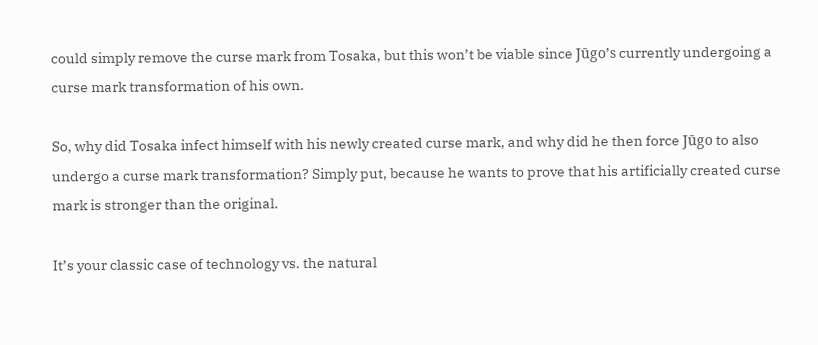could simply remove the curse mark from Tosaka, but this won’t be viable since Jūgo’s currently undergoing a curse mark transformation of his own.

So, why did Tosaka infect himself with his newly created curse mark, and why did he then force Jūgo to also undergo a curse mark transformation? Simply put, because he wants to prove that his artificially created curse mark is stronger than the original.

It’s your classic case of technology vs. the natural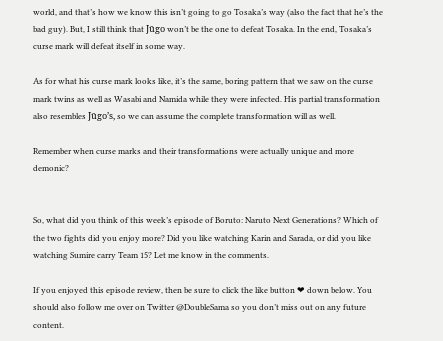world, and that’s how we know this isn’t going to go Tosaka’s way (also the fact that he’s the bad guy). But, I still think that Jūgo won’t be the one to defeat Tosaka. In the end, Tosaka’s curse mark will defeat itself in some way.

As for what his curse mark looks like, it’s the same, boring pattern that we saw on the curse mark twins as well as Wasabi and Namida while they were infected. His partial transformation also resembles Jūgo’s, so we can assume the complete transformation will as well.

Remember when curse marks and their transformations were actually unique and more demonic?


So, what did you think of this week’s episode of Boruto: Naruto Next Generations? Which of the two fights did you enjoy more? Did you like watching Karin and Sarada, or did you like watching Sumire carry Team 15? Let me know in the comments.

If you enjoyed this episode review, then be sure to click the like button ❤ down below. You should also follow me over on Twitter @DoubleSama so you don’t miss out on any future content.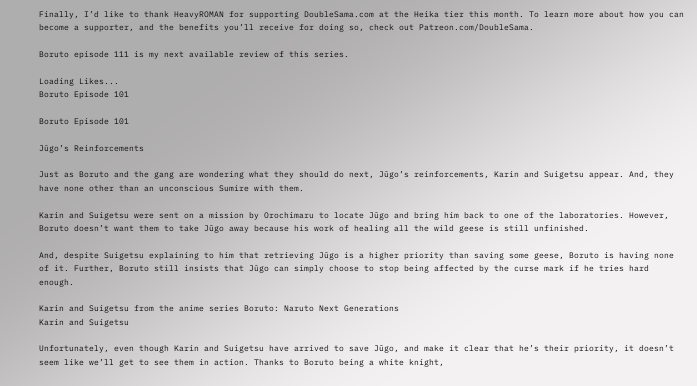Finally, I’d like to thank HeavyROMAN for supporting DoubleSama.com at the Heika tier this month. To learn more about how you can become a supporter, and the benefits you’ll receive for doing so, check out Patreon.com/DoubleSama.

Boruto episode 111 is my next available review of this series.

Loading Likes...
Boruto Episode 101

Boruto Episode 101

Jūgo’s Reinforcements

Just as Boruto and the gang are wondering what they should do next, Jūgo’s reinforcements, Karin and Suigetsu appear. And, they have none other than an unconscious Sumire with them.

Karin and Suigetsu were sent on a mission by Orochimaru to locate Jūgo and bring him back to one of the laboratories. However, Boruto doesn’t want them to take Jūgo away because his work of healing all the wild geese is still unfinished.

And, despite Suigetsu explaining to him that retrieving Jūgo is a higher priority than saving some geese, Boruto is having none of it. Further, Boruto still insists that Jūgo can simply choose to stop being affected by the curse mark if he tries hard enough.

Karin and Suigetsu from the anime series Boruto: Naruto Next Generations
Karin and Suigetsu

Unfortunately, even though Karin and Suigetsu have arrived to save Jūgo, and make it clear that he’s their priority, it doesn’t seem like we’ll get to see them in action. Thanks to Boruto being a white knight,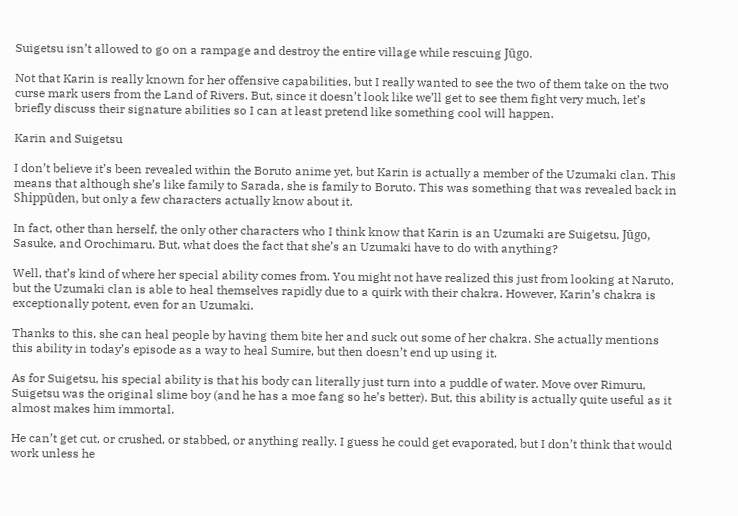Suigetsu isn’t allowed to go on a rampage and destroy the entire village while rescuing Jūgo.

Not that Karin is really known for her offensive capabilities, but I really wanted to see the two of them take on the two curse mark users from the Land of Rivers. But, since it doesn’t look like we’ll get to see them fight very much, let’s briefly discuss their signature abilities so I can at least pretend like something cool will happen.

Karin and Suigetsu

I don’t believe it’s been revealed within the Boruto anime yet, but Karin is actually a member of the Uzumaki clan. This means that although she’s like family to Sarada, she is family to Boruto. This was something that was revealed back in Shippūden, but only a few characters actually know about it.

In fact, other than herself, the only other characters who I think know that Karin is an Uzumaki are Suigetsu, Jūgo, Sasuke, and Orochimaru. But, what does the fact that she’s an Uzumaki have to do with anything?

Well, that’s kind of where her special ability comes from. You might not have realized this just from looking at Naruto, but the Uzumaki clan is able to heal themselves rapidly due to a quirk with their chakra. However, Karin’s chakra is exceptionally potent, even for an Uzumaki.

Thanks to this, she can heal people by having them bite her and suck out some of her chakra. She actually mentions this ability in today’s episode as a way to heal Sumire, but then doesn’t end up using it.

As for Suigetsu, his special ability is that his body can literally just turn into a puddle of water. Move over Rimuru, Suigetsu was the original slime boy (and he has a moe fang so he’s better). But, this ability is actually quite useful as it almost makes him immortal.

He can’t get cut, or crushed, or stabbed, or anything really. I guess he could get evaporated, but I don’t think that would work unless he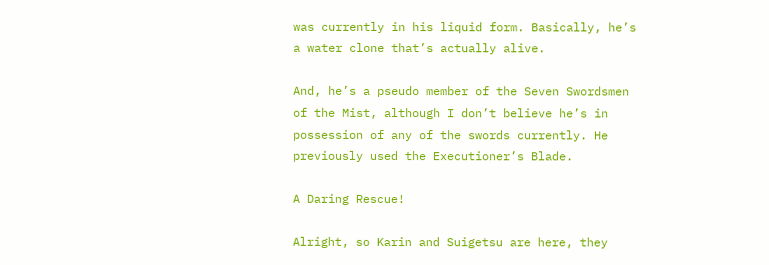was currently in his liquid form. Basically, he’s a water clone that’s actually alive.

And, he’s a pseudo member of the Seven Swordsmen of the Mist, although I don’t believe he’s in possession of any of the swords currently. He previously used the Executioner’s Blade.

A Daring Rescue!

Alright, so Karin and Suigetsu are here, they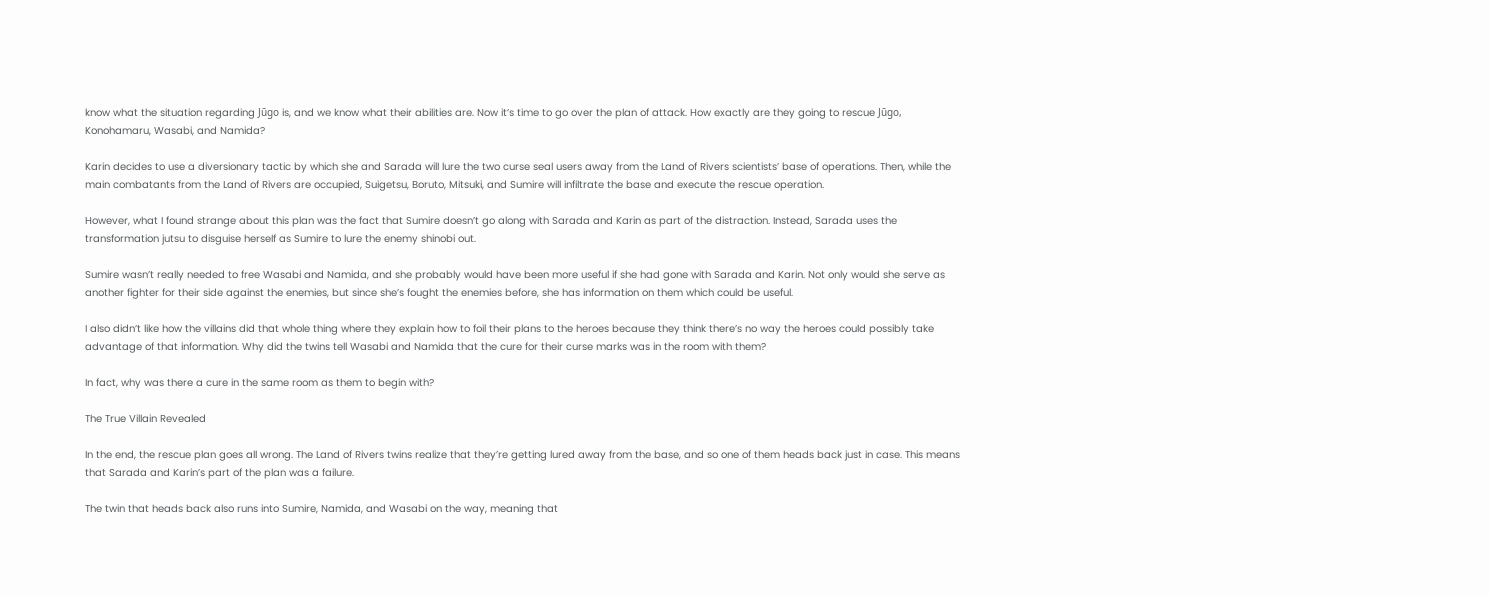know what the situation regarding Jūgo is, and we know what their abilities are. Now it’s time to go over the plan of attack. How exactly are they going to rescue Jūgo, Konohamaru, Wasabi, and Namida?

Karin decides to use a diversionary tactic by which she and Sarada will lure the two curse seal users away from the Land of Rivers scientists’ base of operations. Then, while the main combatants from the Land of Rivers are occupied, Suigetsu, Boruto, Mitsuki, and Sumire will infiltrate the base and execute the rescue operation.

However, what I found strange about this plan was the fact that Sumire doesn’t go along with Sarada and Karin as part of the distraction. Instead, Sarada uses the transformation jutsu to disguise herself as Sumire to lure the enemy shinobi out.

Sumire wasn’t really needed to free Wasabi and Namida, and she probably would have been more useful if she had gone with Sarada and Karin. Not only would she serve as another fighter for their side against the enemies, but since she’s fought the enemies before, she has information on them which could be useful.

I also didn’t like how the villains did that whole thing where they explain how to foil their plans to the heroes because they think there’s no way the heroes could possibly take advantage of that information. Why did the twins tell Wasabi and Namida that the cure for their curse marks was in the room with them?

In fact, why was there a cure in the same room as them to begin with?

The True Villain Revealed

In the end, the rescue plan goes all wrong. The Land of Rivers twins realize that they’re getting lured away from the base, and so one of them heads back just in case. This means that Sarada and Karin’s part of the plan was a failure.

The twin that heads back also runs into Sumire, Namida, and Wasabi on the way, meaning that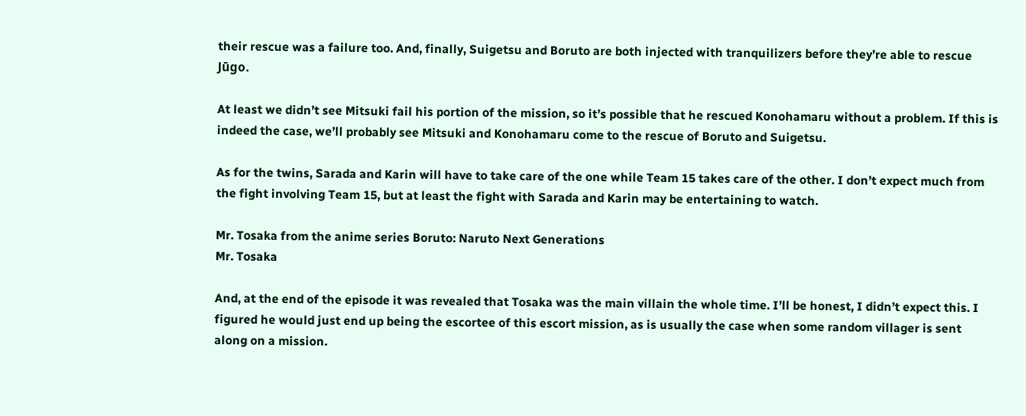their rescue was a failure too. And, finally, Suigetsu and Boruto are both injected with tranquilizers before they’re able to rescue Jūgo.

At least we didn’t see Mitsuki fail his portion of the mission, so it’s possible that he rescued Konohamaru without a problem. If this is indeed the case, we’ll probably see Mitsuki and Konohamaru come to the rescue of Boruto and Suigetsu.

As for the twins, Sarada and Karin will have to take care of the one while Team 15 takes care of the other. I don’t expect much from the fight involving Team 15, but at least the fight with Sarada and Karin may be entertaining to watch.

Mr. Tosaka from the anime series Boruto: Naruto Next Generations
Mr. Tosaka

And, at the end of the episode it was revealed that Tosaka was the main villain the whole time. I’ll be honest, I didn’t expect this. I figured he would just end up being the escortee of this escort mission, as is usually the case when some random villager is sent along on a mission.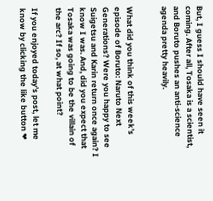But, I guess I should have seen it coming. After all, Tosaka is a scientist, and Boruto pushes an anti-science agenda pretty heavily.


What did you think of this week’s episode of Boruto: Naruto Next Generations? Were you happy to see Suigetsu and Karin return once again? I know I was. And, did you expect that Tosaka was going to be the villain of the arc? If so, at what point?

If you enjoyed today’s post, let me know by clicking the like button ❤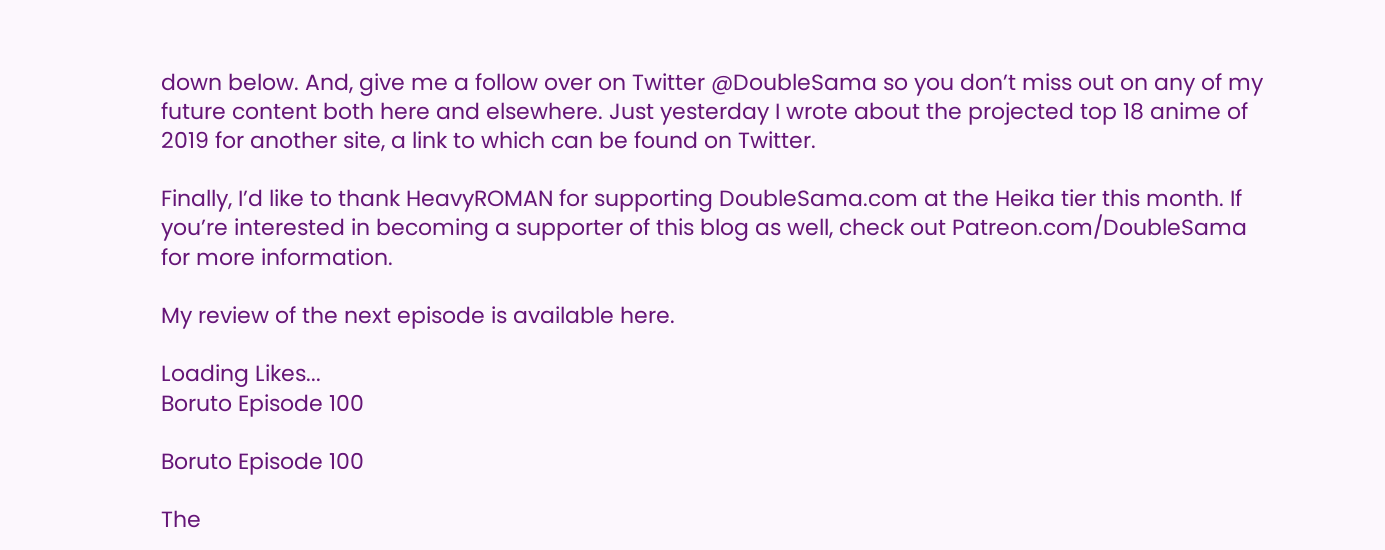down below. And, give me a follow over on Twitter @DoubleSama so you don’t miss out on any of my future content both here and elsewhere. Just yesterday I wrote about the projected top 18 anime of 2019 for another site, a link to which can be found on Twitter.

Finally, I’d like to thank HeavyROMAN for supporting DoubleSama.com at the Heika tier this month. If you’re interested in becoming a supporter of this blog as well, check out Patreon.com/DoubleSama for more information.

My review of the next episode is available here.

Loading Likes...
Boruto Episode 100

Boruto Episode 100

The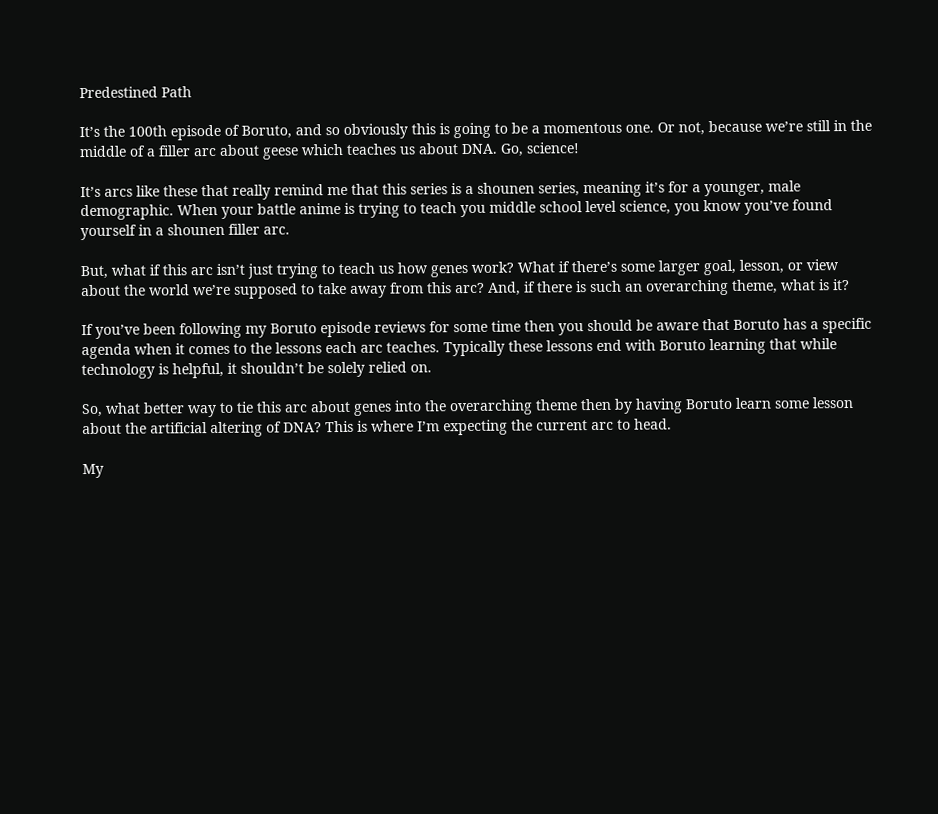Predestined Path

It’s the 100th episode of Boruto, and so obviously this is going to be a momentous one. Or not, because we’re still in the middle of a filler arc about geese which teaches us about DNA. Go, science!

It’s arcs like these that really remind me that this series is a shounen series, meaning it’s for a younger, male demographic. When your battle anime is trying to teach you middle school level science, you know you’ve found yourself in a shounen filler arc.

But, what if this arc isn’t just trying to teach us how genes work? What if there’s some larger goal, lesson, or view about the world we’re supposed to take away from this arc? And, if there is such an overarching theme, what is it?

If you’ve been following my Boruto episode reviews for some time then you should be aware that Boruto has a specific agenda when it comes to the lessons each arc teaches. Typically these lessons end with Boruto learning that while technology is helpful, it shouldn’t be solely relied on.

So, what better way to tie this arc about genes into the overarching theme then by having Boruto learn some lesson about the artificial altering of DNA? This is where I’m expecting the current arc to head.

My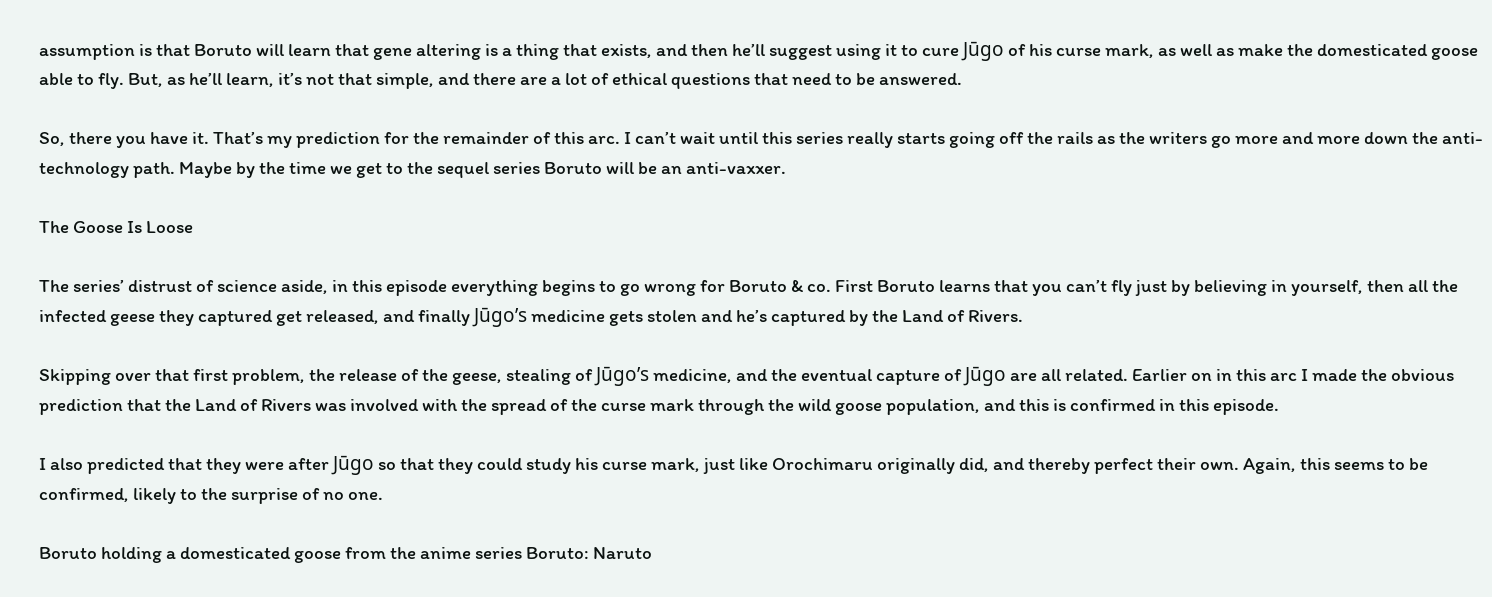assumption is that Boruto will learn that gene altering is a thing that exists, and then he’ll suggest using it to cure Jūgo of his curse mark, as well as make the domesticated goose able to fly. But, as he’ll learn, it’s not that simple, and there are a lot of ethical questions that need to be answered.

So, there you have it. That’s my prediction for the remainder of this arc. I can’t wait until this series really starts going off the rails as the writers go more and more down the anti-technology path. Maybe by the time we get to the sequel series Boruto will be an anti-vaxxer.

The Goose Is Loose

The series’ distrust of science aside, in this episode everything begins to go wrong for Boruto & co. First Boruto learns that you can’t fly just by believing in yourself, then all the infected geese they captured get released, and finally Jūgo’s medicine gets stolen and he’s captured by the Land of Rivers.

Skipping over that first problem, the release of the geese, stealing of Jūgo’s medicine, and the eventual capture of Jūgo are all related. Earlier on in this arc I made the obvious prediction that the Land of Rivers was involved with the spread of the curse mark through the wild goose population, and this is confirmed in this episode.

I also predicted that they were after Jūgo so that they could study his curse mark, just like Orochimaru originally did, and thereby perfect their own. Again, this seems to be confirmed, likely to the surprise of no one.

Boruto holding a domesticated goose from the anime series Boruto: Naruto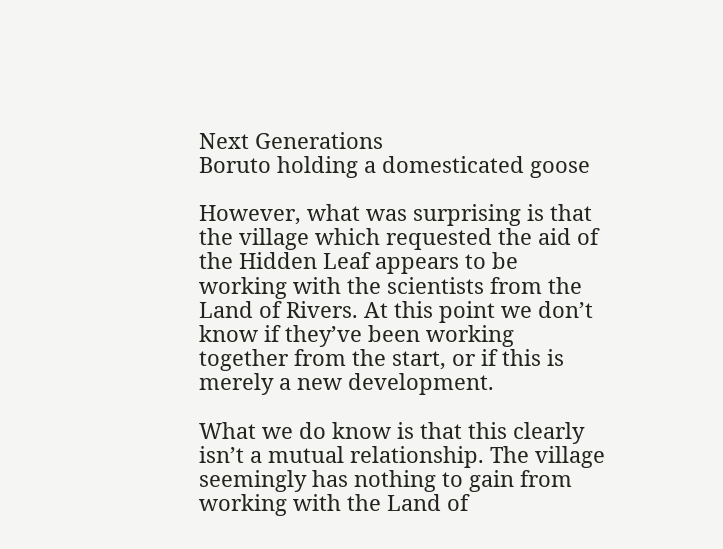Next Generations
Boruto holding a domesticated goose

However, what was surprising is that the village which requested the aid of the Hidden Leaf appears to be working with the scientists from the Land of Rivers. At this point we don’t know if they’ve been working together from the start, or if this is merely a new development.

What we do know is that this clearly isn’t a mutual relationship. The village seemingly has nothing to gain from working with the Land of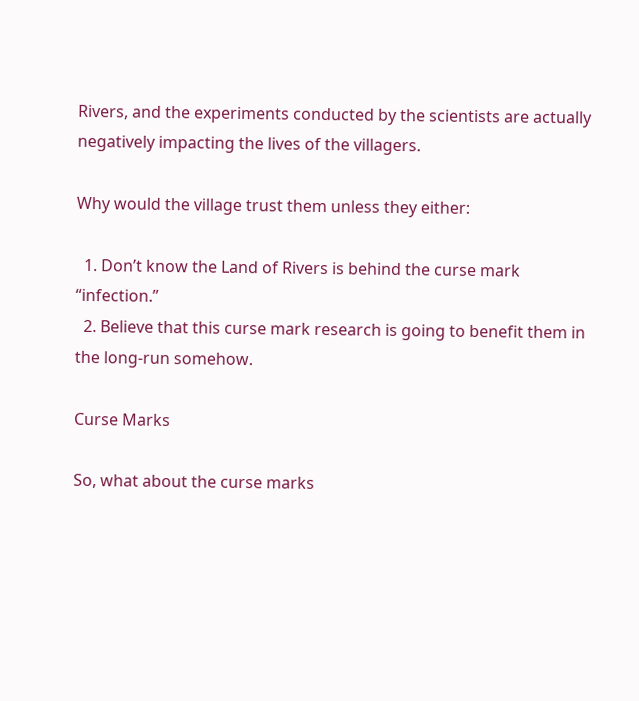Rivers, and the experiments conducted by the scientists are actually negatively impacting the lives of the villagers.

Why would the village trust them unless they either:

  1. Don’t know the Land of Rivers is behind the curse mark “infection.”
  2. Believe that this curse mark research is going to benefit them in the long-run somehow.

Curse Marks

So, what about the curse marks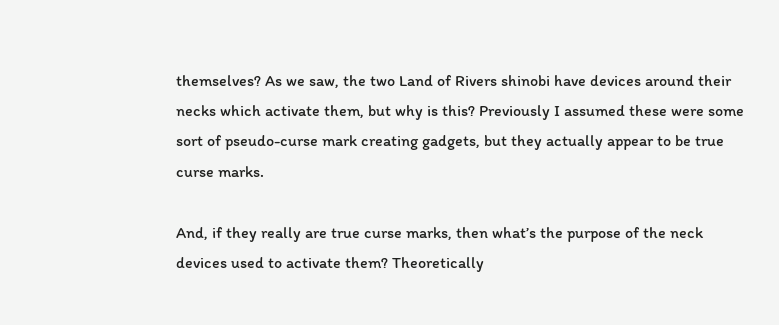themselves? As we saw, the two Land of Rivers shinobi have devices around their necks which activate them, but why is this? Previously I assumed these were some sort of pseudo-curse mark creating gadgets, but they actually appear to be true curse marks.

And, if they really are true curse marks, then what’s the purpose of the neck devices used to activate them? Theoretically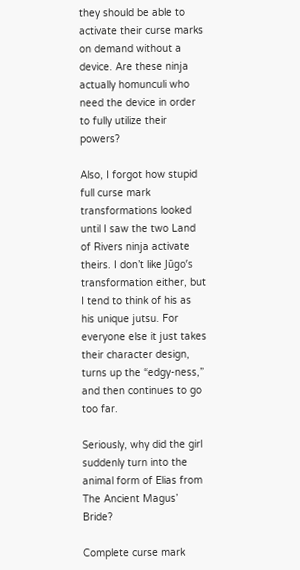they should be able to activate their curse marks on demand without a device. Are these ninja actually homunculi who need the device in order to fully utilize their powers?

Also, I forgot how stupid full curse mark transformations looked until I saw the two Land of Rivers ninja activate theirs. I don’t like Jūgo’s transformation either, but I tend to think of his as his unique jutsu. For everyone else it just takes their character design, turns up the “edgy-ness,” and then continues to go too far.

Seriously, why did the girl suddenly turn into the animal form of Elias from The Ancient Magus’ Bride?

Complete curse mark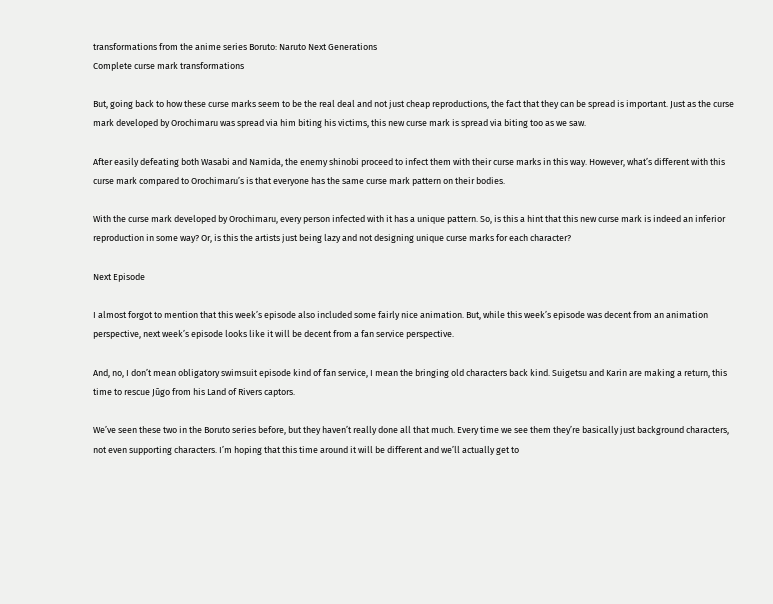transformations from the anime series Boruto: Naruto Next Generations
Complete curse mark transformations

But, going back to how these curse marks seem to be the real deal and not just cheap reproductions, the fact that they can be spread is important. Just as the curse mark developed by Orochimaru was spread via him biting his victims, this new curse mark is spread via biting too as we saw.

After easily defeating both Wasabi and Namida, the enemy shinobi proceed to infect them with their curse marks in this way. However, what’s different with this curse mark compared to Orochimaru’s is that everyone has the same curse mark pattern on their bodies.

With the curse mark developed by Orochimaru, every person infected with it has a unique pattern. So, is this a hint that this new curse mark is indeed an inferior reproduction in some way? Or, is this the artists just being lazy and not designing unique curse marks for each character?

Next Episode

I almost forgot to mention that this week’s episode also included some fairly nice animation. But, while this week’s episode was decent from an animation perspective, next week’s episode looks like it will be decent from a fan service perspective.

And, no, I don’t mean obligatory swimsuit episode kind of fan service, I mean the bringing old characters back kind. Suigetsu and Karin are making a return, this time to rescue Jūgo from his Land of Rivers captors.

We’ve seen these two in the Boruto series before, but they haven’t really done all that much. Every time we see them they’re basically just background characters, not even supporting characters. I’m hoping that this time around it will be different and we’ll actually get to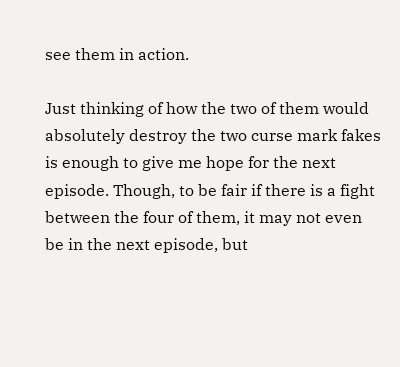see them in action.

Just thinking of how the two of them would absolutely destroy the two curse mark fakes is enough to give me hope for the next episode. Though, to be fair if there is a fight between the four of them, it may not even be in the next episode, but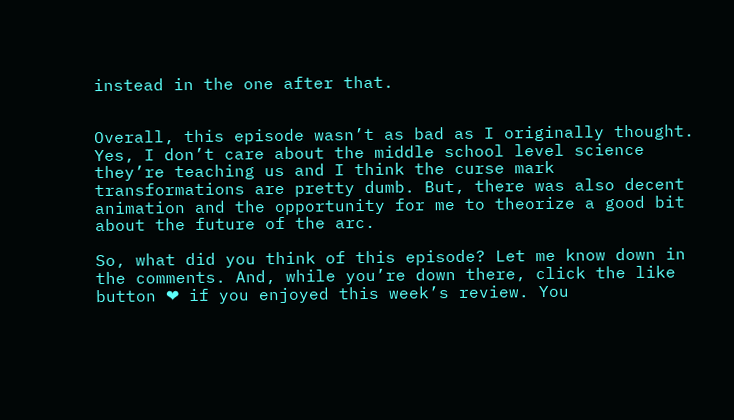instead in the one after that.


Overall, this episode wasn’t as bad as I originally thought. Yes, I don’t care about the middle school level science they’re teaching us and I think the curse mark transformations are pretty dumb. But, there was also decent animation and the opportunity for me to theorize a good bit about the future of the arc.

So, what did you think of this episode? Let me know down in the comments. And, while you’re down there, click the like button ❤ if you enjoyed this week’s review. You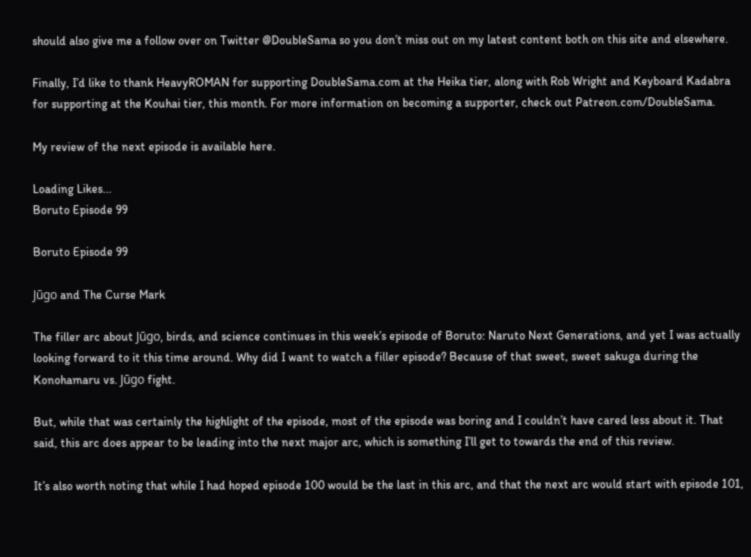should also give me a follow over on Twitter @DoubleSama so you don’t miss out on my latest content both on this site and elsewhere.

Finally, I’d like to thank HeavyROMAN for supporting DoubleSama.com at the Heika tier, along with Rob Wright and Keyboard Kadabra for supporting at the Kouhai tier, this month. For more information on becoming a supporter, check out Patreon.com/DoubleSama.

My review of the next episode is available here.

Loading Likes...
Boruto Episode 99

Boruto Episode 99

Jūgo and The Curse Mark

The filler arc about Jūgo, birds, and science continues in this week’s episode of Boruto: Naruto Next Generations, and yet I was actually looking forward to it this time around. Why did I want to watch a filler episode? Because of that sweet, sweet sakuga during the Konohamaru vs. Jūgo fight.

But, while that was certainly the highlight of the episode, most of the episode was boring and I couldn’t have cared less about it. That said, this arc does appear to be leading into the next major arc, which is something I’ll get to towards the end of this review.

It’s also worth noting that while I had hoped episode 100 would be the last in this arc, and that the next arc would start with episode 101,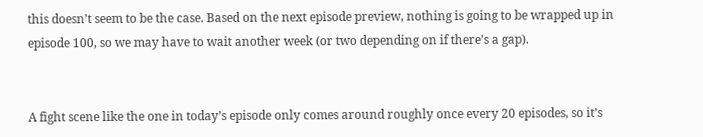this doesn’t seem to be the case. Based on the next episode preview, nothing is going to be wrapped up in episode 100, so we may have to wait another week (or two depending on if there’s a gap).


A fight scene like the one in today’s episode only comes around roughly once every 20 episodes, so it’s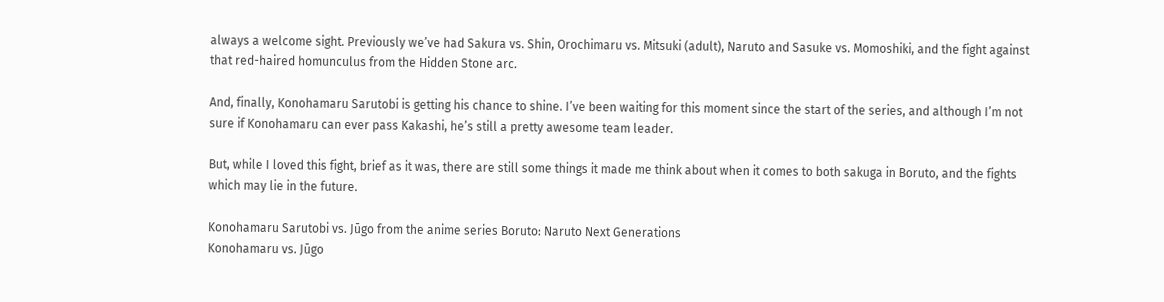always a welcome sight. Previously we’ve had Sakura vs. Shin, Orochimaru vs. Mitsuki (adult), Naruto and Sasuke vs. Momoshiki, and the fight against that red-haired homunculus from the Hidden Stone arc.

And, finally, Konohamaru Sarutobi is getting his chance to shine. I’ve been waiting for this moment since the start of the series, and although I’m not sure if Konohamaru can ever pass Kakashi, he’s still a pretty awesome team leader.

But, while I loved this fight, brief as it was, there are still some things it made me think about when it comes to both sakuga in Boruto, and the fights which may lie in the future.

Konohamaru Sarutobi vs. Jūgo from the anime series Boruto: Naruto Next Generations
Konohamaru vs. Jūgo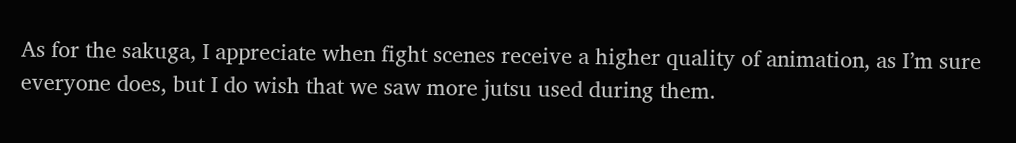As for the sakuga, I appreciate when fight scenes receive a higher quality of animation, as I’m sure everyone does, but I do wish that we saw more jutsu used during them.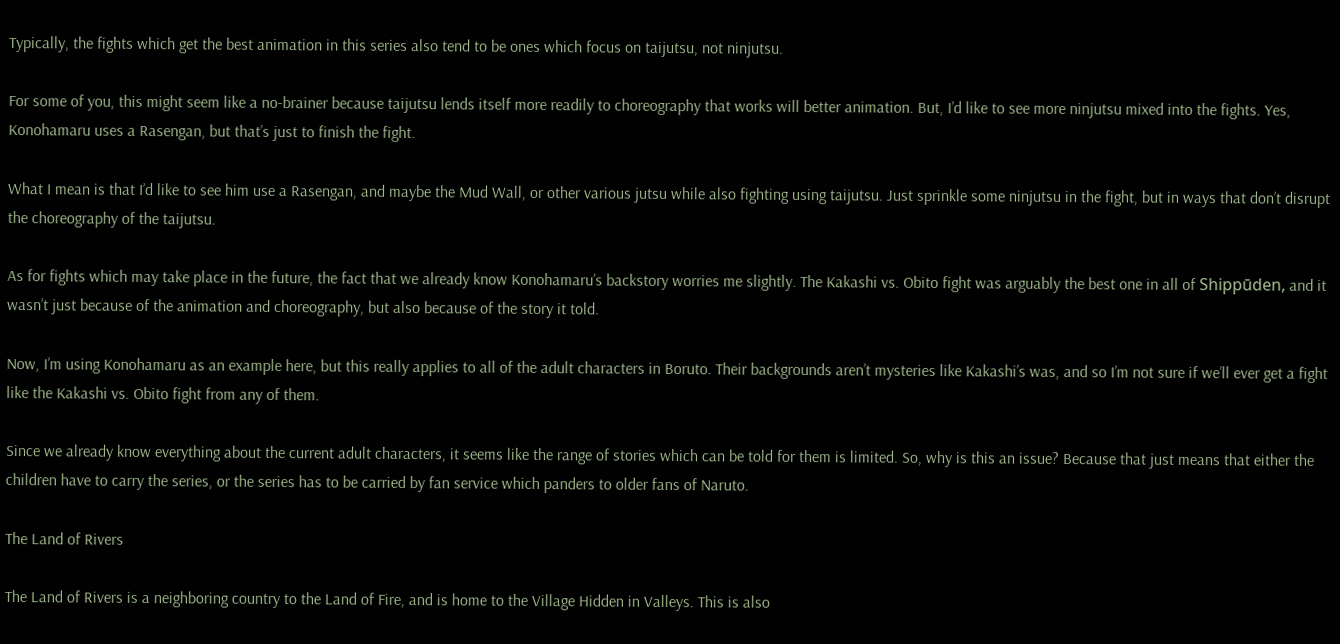Typically, the fights which get the best animation in this series also tend to be ones which focus on taijutsu, not ninjutsu.

For some of you, this might seem like a no-brainer because taijutsu lends itself more readily to choreography that works will better animation. But, I’d like to see more ninjutsu mixed into the fights. Yes, Konohamaru uses a Rasengan, but that’s just to finish the fight.

What I mean is that I’d like to see him use a Rasengan, and maybe the Mud Wall, or other various jutsu while also fighting using taijutsu. Just sprinkle some ninjutsu in the fight, but in ways that don’t disrupt the choreography of the taijutsu.

As for fights which may take place in the future, the fact that we already know Konohamaru’s backstory worries me slightly. The Kakashi vs. Obito fight was arguably the best one in all of Shippūden, and it wasn’t just because of the animation and choreography, but also because of the story it told.

Now, I’m using Konohamaru as an example here, but this really applies to all of the adult characters in Boruto. Their backgrounds aren’t mysteries like Kakashi’s was, and so I’m not sure if we’ll ever get a fight like the Kakashi vs. Obito fight from any of them.

Since we already know everything about the current adult characters, it seems like the range of stories which can be told for them is limited. So, why is this an issue? Because that just means that either the children have to carry the series, or the series has to be carried by fan service which panders to older fans of Naruto.

The Land of Rivers

The Land of Rivers is a neighboring country to the Land of Fire, and is home to the Village Hidden in Valleys. This is also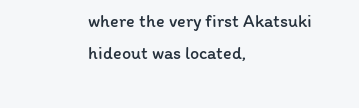where the very first Akatsuki hideout was located,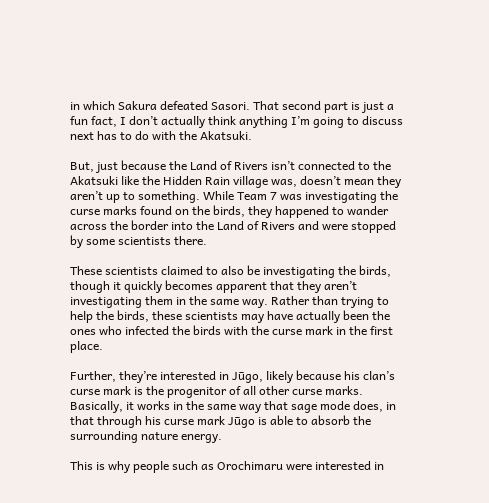in which Sakura defeated Sasori. That second part is just a fun fact, I don’t actually think anything I’m going to discuss next has to do with the Akatsuki.

But, just because the Land of Rivers isn’t connected to the Akatsuki like the Hidden Rain village was, doesn’t mean they aren’t up to something. While Team 7 was investigating the curse marks found on the birds, they happened to wander across the border into the Land of Rivers and were stopped by some scientists there.

These scientists claimed to also be investigating the birds, though it quickly becomes apparent that they aren’t investigating them in the same way. Rather than trying to help the birds, these scientists may have actually been the ones who infected the birds with the curse mark in the first place.

Further, they’re interested in Jūgo, likely because his clan’s curse mark is the progenitor of all other curse marks. Basically, it works in the same way that sage mode does, in that through his curse mark Jūgo is able to absorb the surrounding nature energy.

This is why people such as Orochimaru were interested in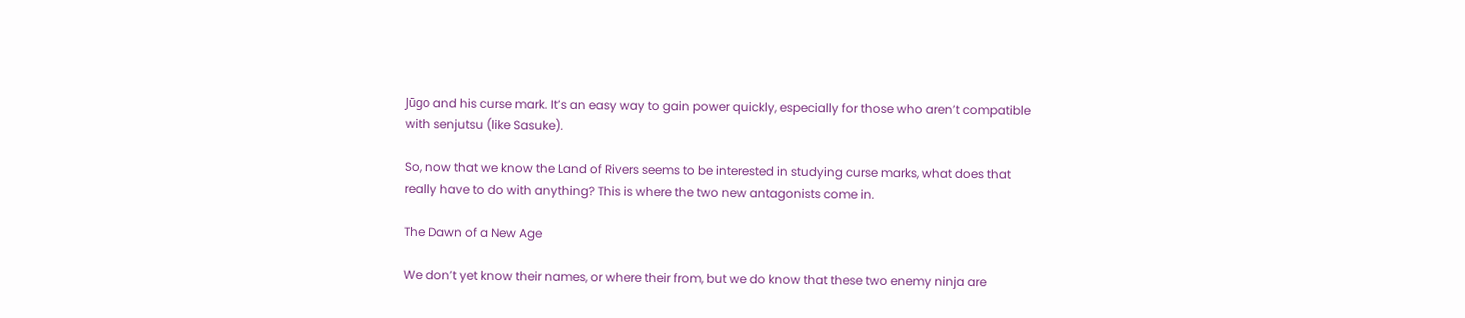Jūgo and his curse mark. It’s an easy way to gain power quickly, especially for those who aren’t compatible with senjutsu (like Sasuke).

So, now that we know the Land of Rivers seems to be interested in studying curse marks, what does that really have to do with anything? This is where the two new antagonists come in.

The Dawn of a New Age

We don’t yet know their names, or where their from, but we do know that these two enemy ninja are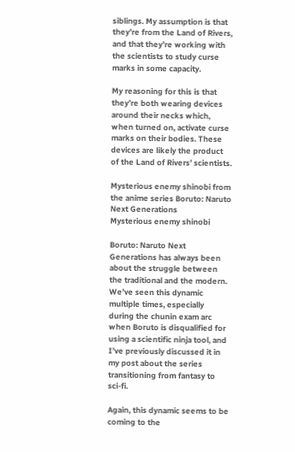siblings. My assumption is that they’re from the Land of Rivers, and that they’re working with the scientists to study curse marks in some capacity.

My reasoning for this is that they’re both wearing devices around their necks which, when turned on, activate curse marks on their bodies. These devices are likely the product of the Land of Rivers’ scientists.

Mysterious enemy shinobi from the anime series Boruto: Naruto Next Generations
Mysterious enemy shinobi

Boruto: Naruto Next Generations has always been about the struggle between the traditional and the modern. We’ve seen this dynamic multiple times, especially during the chunin exam arc when Boruto is disqualified for using a scientific ninja tool, and I’ve previously discussed it in my post about the series transitioning from fantasy to sci-fi.

Again, this dynamic seems to be coming to the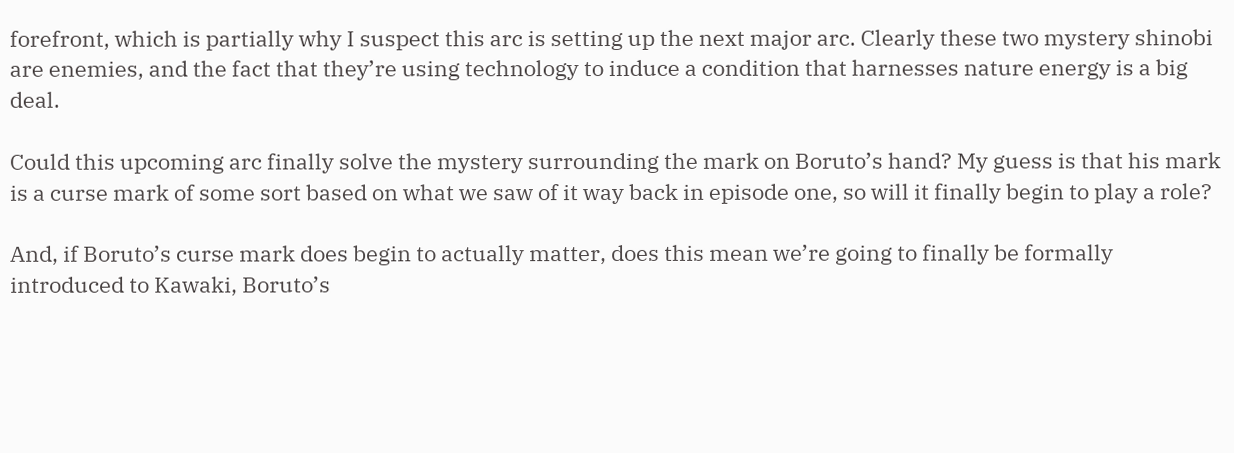forefront, which is partially why I suspect this arc is setting up the next major arc. Clearly these two mystery shinobi are enemies, and the fact that they’re using technology to induce a condition that harnesses nature energy is a big deal.

Could this upcoming arc finally solve the mystery surrounding the mark on Boruto’s hand? My guess is that his mark is a curse mark of some sort based on what we saw of it way back in episode one, so will it finally begin to play a role?

And, if Boruto’s curse mark does begin to actually matter, does this mean we’re going to finally be formally introduced to Kawaki, Boruto’s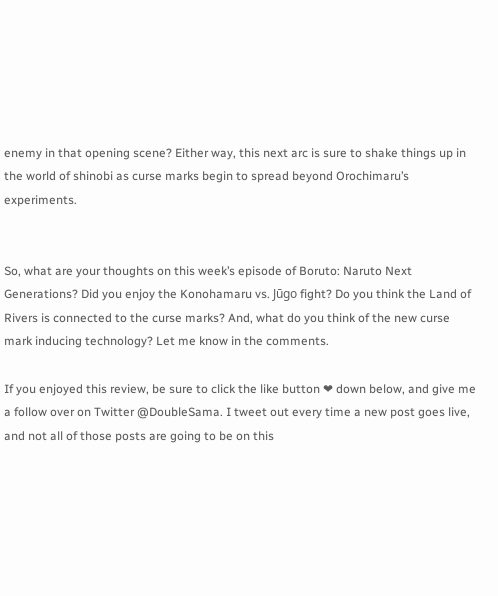enemy in that opening scene? Either way, this next arc is sure to shake things up in the world of shinobi as curse marks begin to spread beyond Orochimaru’s experiments.


So, what are your thoughts on this week’s episode of Boruto: Naruto Next Generations? Did you enjoy the Konohamaru vs. Jūgo fight? Do you think the Land of Rivers is connected to the curse marks? And, what do you think of the new curse mark inducing technology? Let me know in the comments.

If you enjoyed this review, be sure to click the like button ❤ down below, and give me a follow over on Twitter @DoubleSama. I tweet out every time a new post goes live, and not all of those posts are going to be on this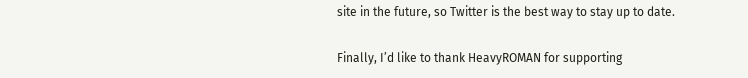site in the future, so Twitter is the best way to stay up to date.

Finally, I’d like to thank HeavyROMAN for supporting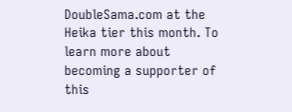DoubleSama.com at the Heika tier this month. To learn more about becoming a supporter of this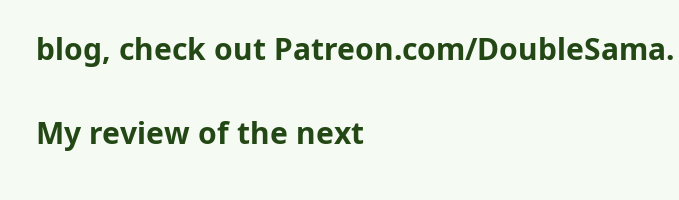blog, check out Patreon.com/DoubleSama.

My review of the next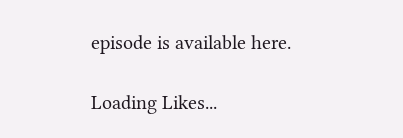episode is available here.

Loading Likes...